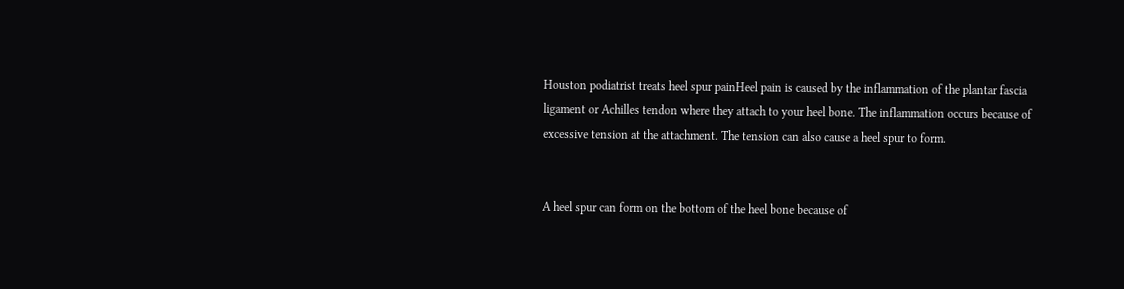Houston podiatrist treats heel spur painHeel pain is caused by the inflammation of the plantar fascia ligament or Achilles tendon where they attach to your heel bone. The inflammation occurs because of excessive tension at the attachment. The tension can also cause a heel spur to form.


A heel spur can form on the bottom of the heel bone because of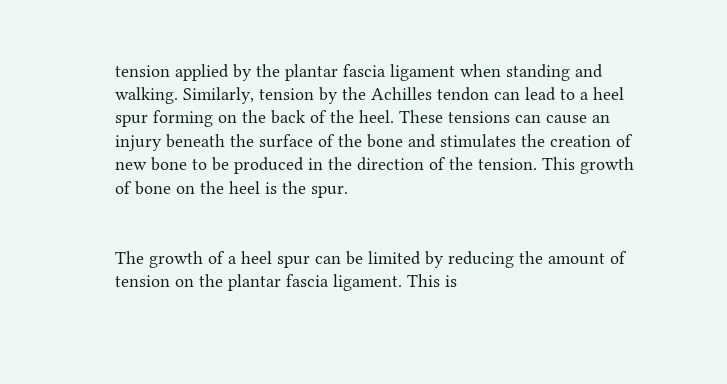tension applied by the plantar fascia ligament when standing and walking. Similarly, tension by the Achilles tendon can lead to a heel spur forming on the back of the heel. These tensions can cause an injury beneath the surface of the bone and stimulates the creation of new bone to be produced in the direction of the tension. This growth of bone on the heel is the spur.


The growth of a heel spur can be limited by reducing the amount of tension on the plantar fascia ligament. This is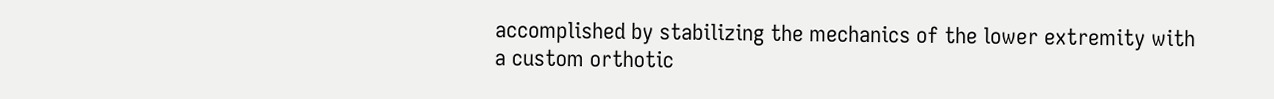accomplished by stabilizing the mechanics of the lower extremity with a custom orthotic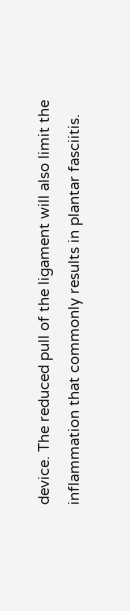device. The reduced pull of the ligament will also limit the inflammation that commonly results in plantar fasciitis.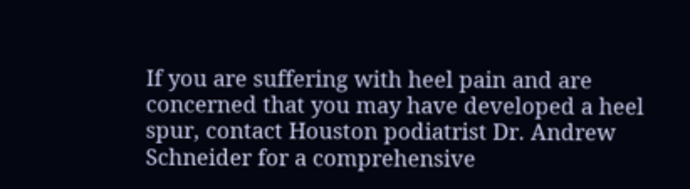If you are suffering with heel pain and are concerned that you may have developed a heel spur, contact Houston podiatrist Dr. Andrew Schneider for a comprehensive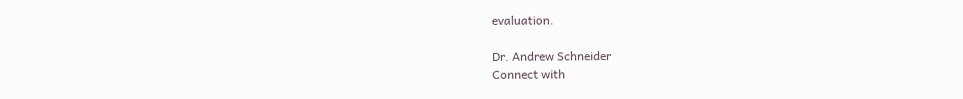evaluation.

Dr. Andrew Schneider
Connect with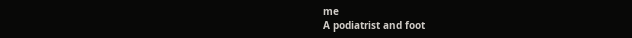me
A podiatrist and foot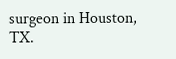surgeon in Houston, TX.